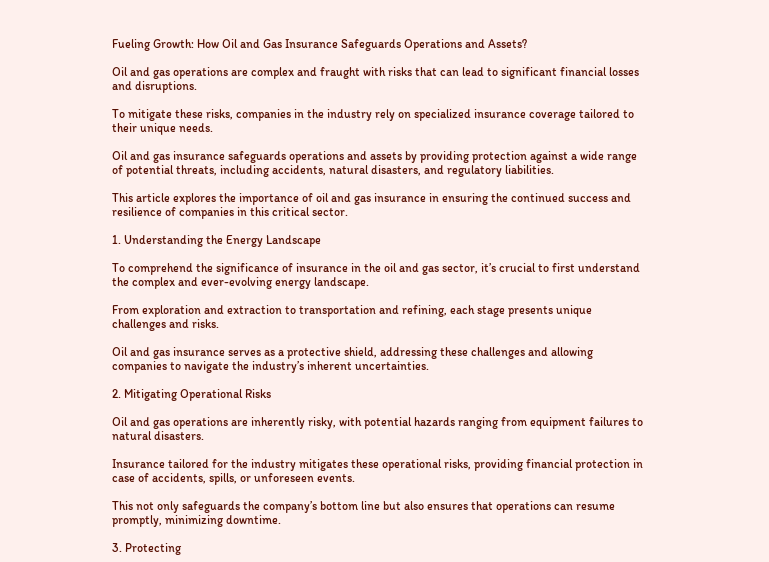Fueling Growth: How Oil and Gas Insurance Safeguards Operations and Assets?

Oil and gas operations are complex and fraught with risks that can lead to significant financial losses and disruptions.

To mitigate these risks, companies in the industry rely on specialized insurance coverage tailored to their unique needs.

Oil and gas insurance safeguards operations and assets by providing protection against a wide range of potential threats, including accidents, natural disasters, and regulatory liabilities.

This article explores the importance of oil and gas insurance in ensuring the continued success and resilience of companies in this critical sector.

1. Understanding the Energy Landscape

To comprehend the significance of insurance in the oil and gas sector, it’s crucial to first understand the complex and ever-evolving energy landscape.

From exploration and extraction to transportation and refining, each stage presents unique challenges and risks.

Oil and gas insurance serves as a protective shield, addressing these challenges and allowing companies to navigate the industry’s inherent uncertainties.

2. Mitigating Operational Risks

Oil and gas operations are inherently risky, with potential hazards ranging from equipment failures to natural disasters.

Insurance tailored for the industry mitigates these operational risks, providing financial protection in case of accidents, spills, or unforeseen events.

This not only safeguards the company’s bottom line but also ensures that operations can resume promptly, minimizing downtime.

3. Protecting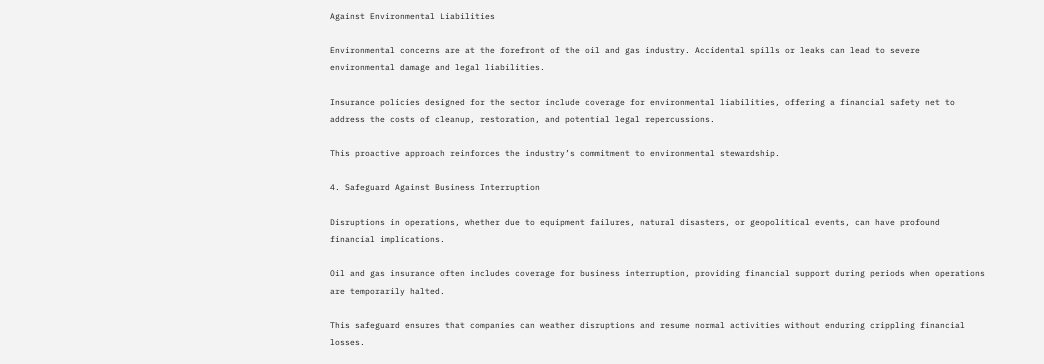Against Environmental Liabilities

Environmental concerns are at the forefront of the oil and gas industry. Accidental spills or leaks can lead to severe environmental damage and legal liabilities.

Insurance policies designed for the sector include coverage for environmental liabilities, offering a financial safety net to address the costs of cleanup, restoration, and potential legal repercussions.

This proactive approach reinforces the industry’s commitment to environmental stewardship.

4. Safeguard Against Business Interruption

Disruptions in operations, whether due to equipment failures, natural disasters, or geopolitical events, can have profound financial implications.

Oil and gas insurance often includes coverage for business interruption, providing financial support during periods when operations are temporarily halted.

This safeguard ensures that companies can weather disruptions and resume normal activities without enduring crippling financial losses.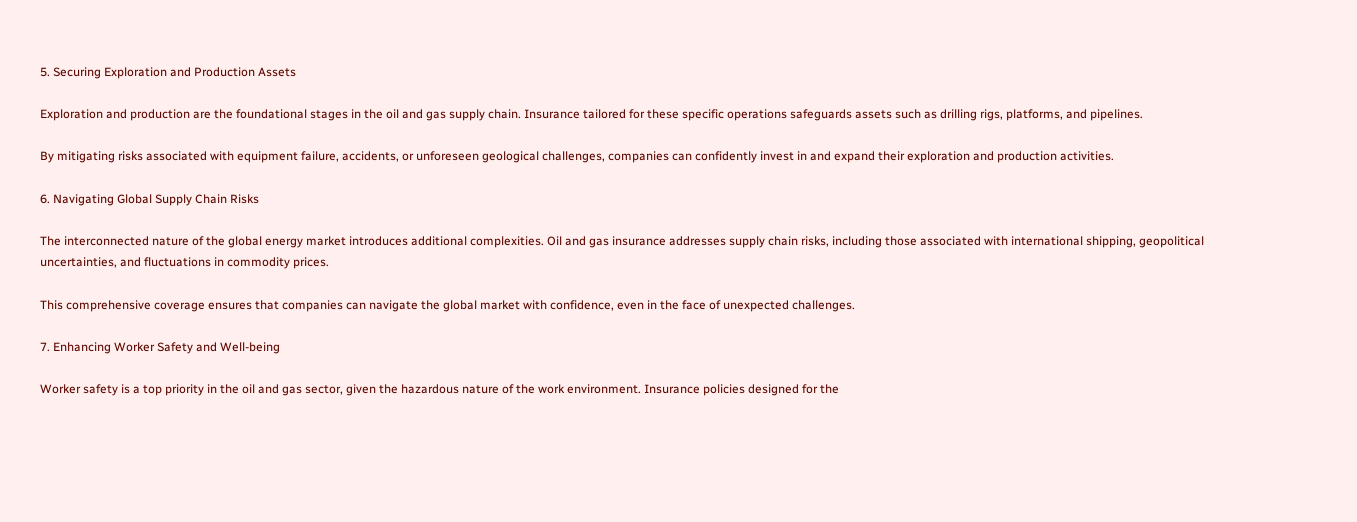5. Securing Exploration and Production Assets

Exploration and production are the foundational stages in the oil and gas supply chain. Insurance tailored for these specific operations safeguards assets such as drilling rigs, platforms, and pipelines.

By mitigating risks associated with equipment failure, accidents, or unforeseen geological challenges, companies can confidently invest in and expand their exploration and production activities.

6. Navigating Global Supply Chain Risks

The interconnected nature of the global energy market introduces additional complexities. Oil and gas insurance addresses supply chain risks, including those associated with international shipping, geopolitical uncertainties, and fluctuations in commodity prices.

This comprehensive coverage ensures that companies can navigate the global market with confidence, even in the face of unexpected challenges.

7. Enhancing Worker Safety and Well-being

Worker safety is a top priority in the oil and gas sector, given the hazardous nature of the work environment. Insurance policies designed for the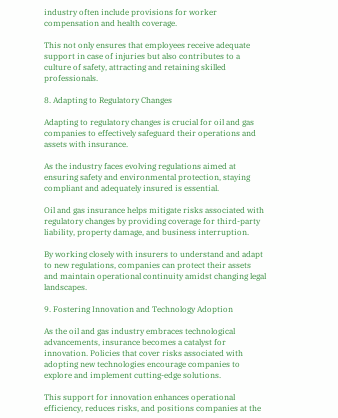industry often include provisions for worker compensation and health coverage.

This not only ensures that employees receive adequate support in case of injuries but also contributes to a culture of safety, attracting and retaining skilled professionals.

8. Adapting to Regulatory Changes

Adapting to regulatory changes is crucial for oil and gas companies to effectively safeguard their operations and assets with insurance.

As the industry faces evolving regulations aimed at ensuring safety and environmental protection, staying compliant and adequately insured is essential.

Oil and gas insurance helps mitigate risks associated with regulatory changes by providing coverage for third-party liability, property damage, and business interruption.

By working closely with insurers to understand and adapt to new regulations, companies can protect their assets and maintain operational continuity amidst changing legal landscapes.

9. Fostering Innovation and Technology Adoption

As the oil and gas industry embraces technological advancements, insurance becomes a catalyst for innovation. Policies that cover risks associated with adopting new technologies encourage companies to explore and implement cutting-edge solutions.

This support for innovation enhances operational efficiency, reduces risks, and positions companies at the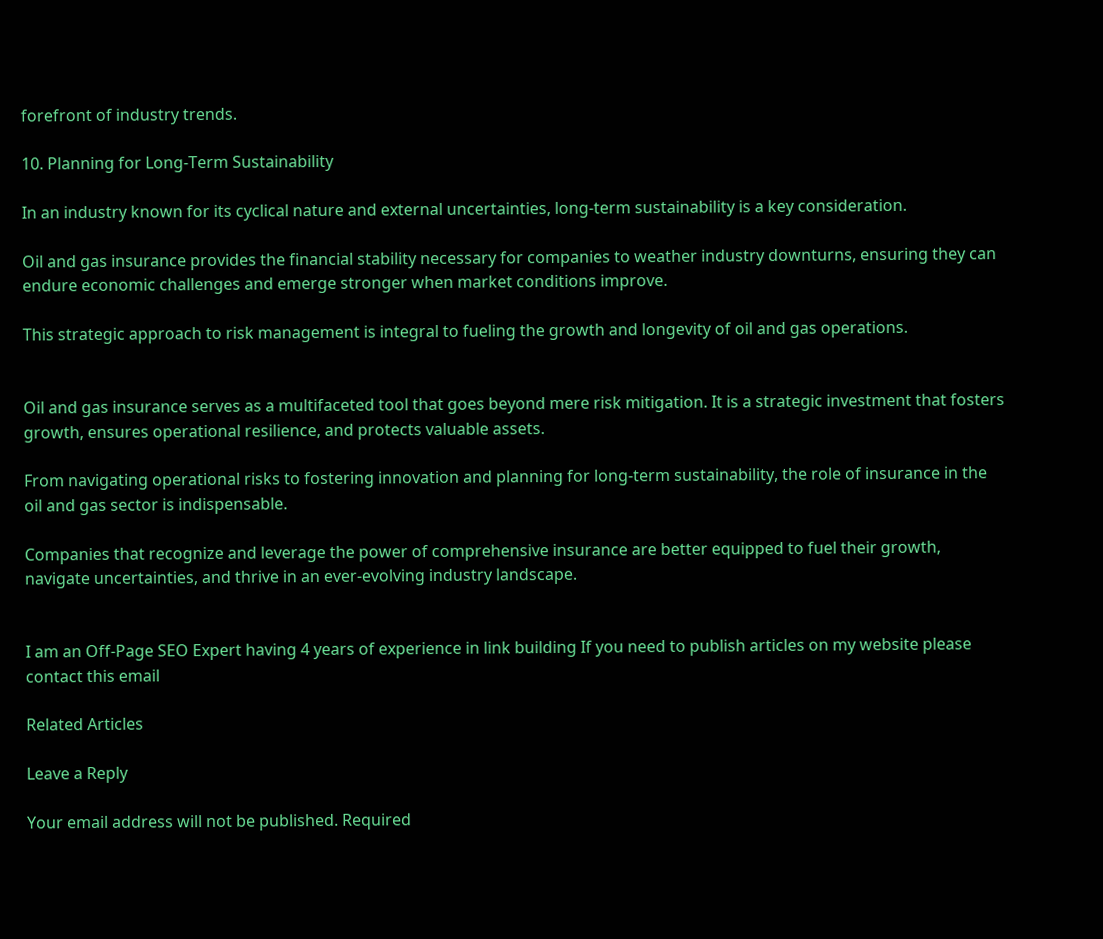forefront of industry trends.

10. Planning for Long-Term Sustainability

In an industry known for its cyclical nature and external uncertainties, long-term sustainability is a key consideration.

Oil and gas insurance provides the financial stability necessary for companies to weather industry downturns, ensuring they can endure economic challenges and emerge stronger when market conditions improve.

This strategic approach to risk management is integral to fueling the growth and longevity of oil and gas operations.


Oil and gas insurance serves as a multifaceted tool that goes beyond mere risk mitigation. It is a strategic investment that fosters growth, ensures operational resilience, and protects valuable assets.

From navigating operational risks to fostering innovation and planning for long-term sustainability, the role of insurance in the oil and gas sector is indispensable.

Companies that recognize and leverage the power of comprehensive insurance are better equipped to fuel their growth, navigate uncertainties, and thrive in an ever-evolving industry landscape.


I am an Off-Page SEO Expert having 4 years of experience in link building If you need to publish articles on my website please contact this email

Related Articles

Leave a Reply

Your email address will not be published. Required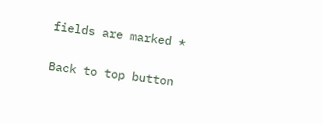fields are marked *

Back to top button